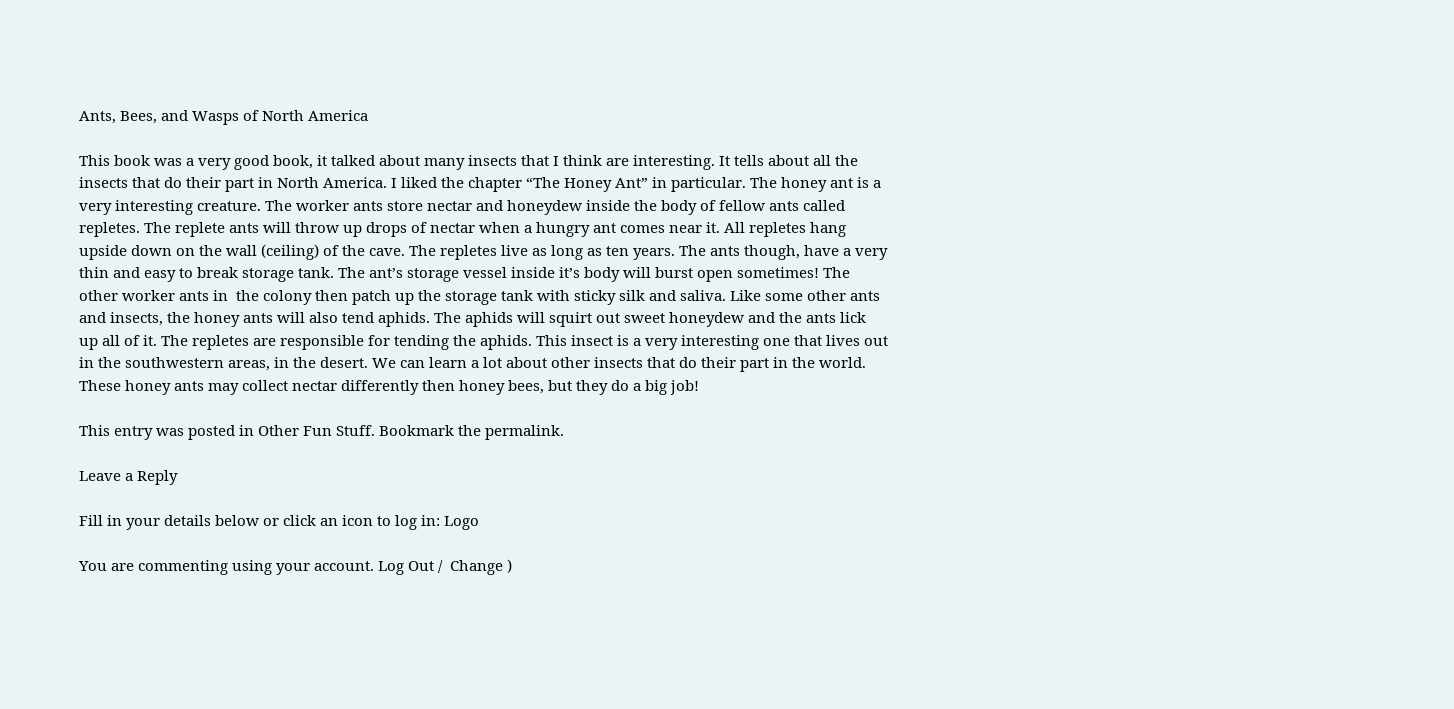Ants, Bees, and Wasps of North America

This book was a very good book, it talked about many insects that I think are interesting. It tells about all the insects that do their part in North America. I liked the chapter “The Honey Ant” in particular. The honey ant is a very interesting creature. The worker ants store nectar and honeydew inside the body of fellow ants called repletes. The replete ants will throw up drops of nectar when a hungry ant comes near it. All repletes hang upside down on the wall (ceiling) of the cave. The repletes live as long as ten years. The ants though, have a very thin and easy to break storage tank. The ant’s storage vessel inside it’s body will burst open sometimes! The other worker ants in  the colony then patch up the storage tank with sticky silk and saliva. Like some other ants and insects, the honey ants will also tend aphids. The aphids will squirt out sweet honeydew and the ants lick up all of it. The repletes are responsible for tending the aphids. This insect is a very interesting one that lives out in the southwestern areas, in the desert. We can learn a lot about other insects that do their part in the world. These honey ants may collect nectar differently then honey bees, but they do a big job!

This entry was posted in Other Fun Stuff. Bookmark the permalink.

Leave a Reply

Fill in your details below or click an icon to log in: Logo

You are commenting using your account. Log Out /  Change )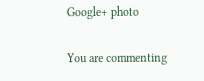Google+ photo

You are commenting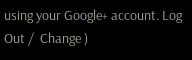using your Google+ account. Log Out /  Change )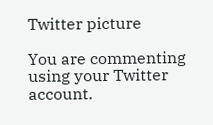Twitter picture

You are commenting using your Twitter account.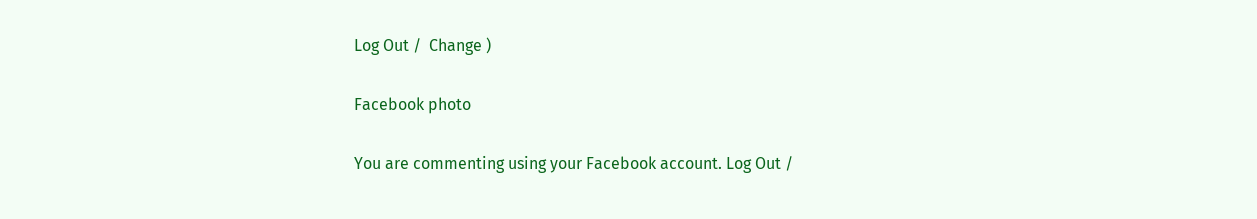Log Out /  Change )

Facebook photo

You are commenting using your Facebook account. Log Out /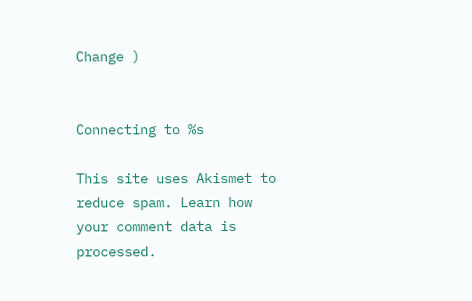Change )


Connecting to %s

This site uses Akismet to reduce spam. Learn how your comment data is processed.